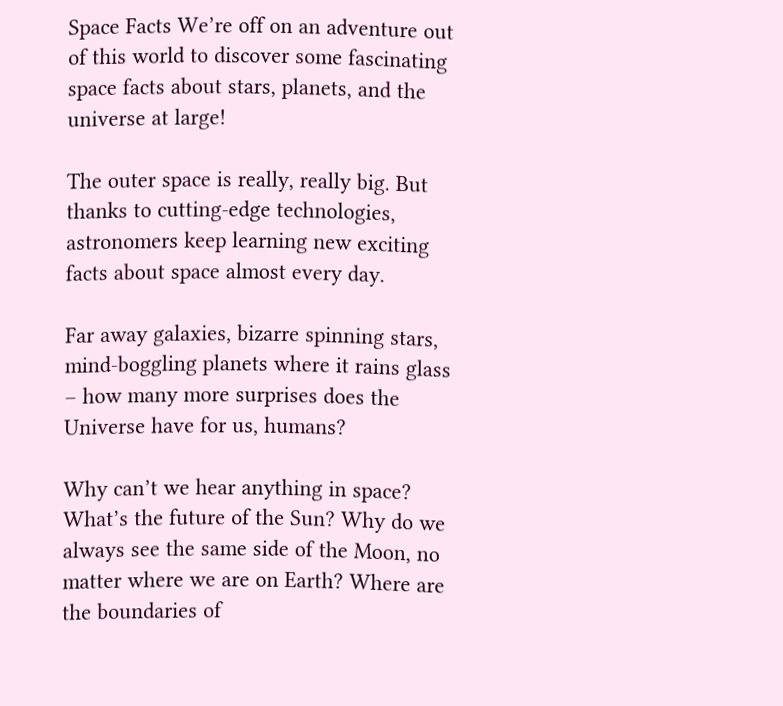Space Facts We’re off on an adventure out of this world to discover some fascinating space facts about stars, planets, and the universe at large!

The outer space is really, really big. But thanks to cutting-edge technologies, astronomers keep learning new exciting facts about space almost every day.

Far away galaxies, bizarre spinning stars, mind-boggling planets where it rains glass – how many more surprises does the Universe have for us, humans?

Why can’t we hear anything in space? What’s the future of the Sun? Why do we always see the same side of the Moon, no matter where we are on Earth? Where are the boundaries of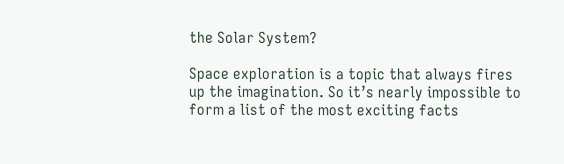the Solar System?

Space exploration is a topic that always fires up the imagination. So it’s nearly impossible to form a list of the most exciting facts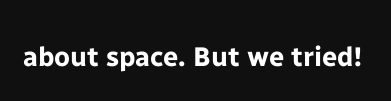about space. But we tried!